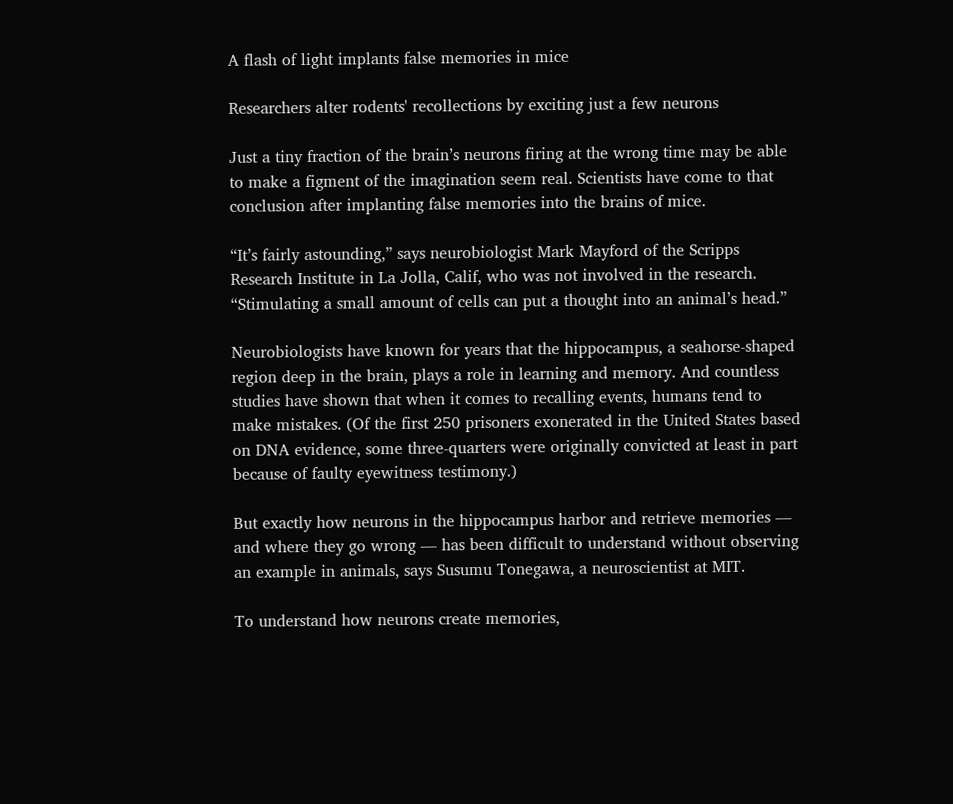A flash of light implants false memories in mice

Researchers alter rodents' recollections by exciting just a few neurons

Just a tiny fraction of the brain’s neurons firing at the wrong time may be able to make a figment of the imagination seem real. Scientists have come to that conclusion after implanting false memories into the brains of mice.

“It’s fairly astounding,” says neurobiologist Mark Mayford of the Scripps Research Institute in La Jolla, Calif, who was not involved in the research. “Stimulating a small amount of cells can put a thought into an animal’s head.”

Neurobiologists have known for years that the hippocampus, a seahorse-shaped region deep in the brain, plays a role in learning and memory. And countless studies have shown that when it comes to recalling events, humans tend to make mistakes. (Of the first 250 prisoners exonerated in the United States based on DNA evidence, some three-quarters were originally convicted at least in part because of faulty eyewitness testimony.)

But exactly how neurons in the hippocampus harbor and retrieve memories — and where they go wrong — has been difficult to understand without observing an example in animals, says Susumu Tonegawa, a neuroscientist at MIT.

To understand how neurons create memories,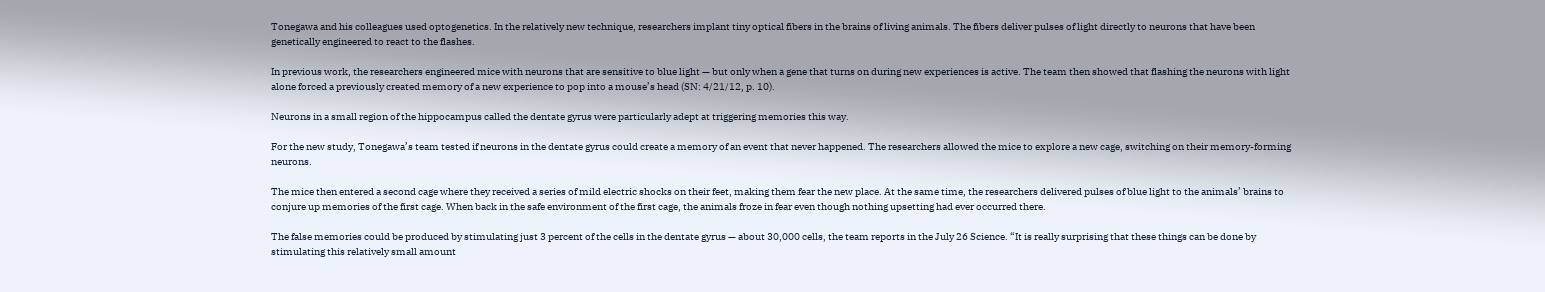Tonegawa and his colleagues used optogenetics. In the relatively new technique, researchers implant tiny optical fibers in the brains of living animals. The fibers deliver pulses of light directly to neurons that have been genetically engineered to react to the flashes.

In previous work, the researchers engineered mice with neurons that are sensitive to blue light — but only when a gene that turns on during new experiences is active. The team then showed that flashing the neurons with light alone forced a previously created memory of a new experience to pop into a mouse’s head (SN: 4/21/12, p. 10).

Neurons in a small region of the hippocampus called the dentate gyrus were particularly adept at triggering memories this way.

For the new study, Tonegawa’s team tested if neurons in the dentate gyrus could create a memory of an event that never happened. The researchers allowed the mice to explore a new cage, switching on their memory-forming neurons.

The mice then entered a second cage where they received a series of mild electric shocks on their feet, making them fear the new place. At the same time, the researchers delivered pulses of blue light to the animals’ brains to conjure up memories of the first cage. When back in the safe environment of the first cage, the animals froze in fear even though nothing upsetting had ever occurred there.

The false memories could be produced by stimulating just 3 percent of the cells in the dentate gyrus — about 30,000 cells, the team reports in the July 26 Science. “It is really surprising that these things can be done by stimulating this relatively small amount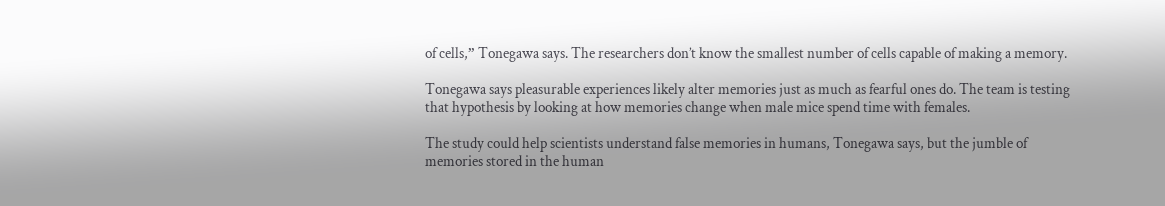of cells,” Tonegawa says. The researchers don’t know the smallest number of cells capable of making a memory.

Tonegawa says pleasurable experiences likely alter memories just as much as fearful ones do. The team is testing that hypothesis by looking at how memories change when male mice spend time with females.

The study could help scientists understand false memories in humans, Tonegawa says, but the jumble of memories stored in the human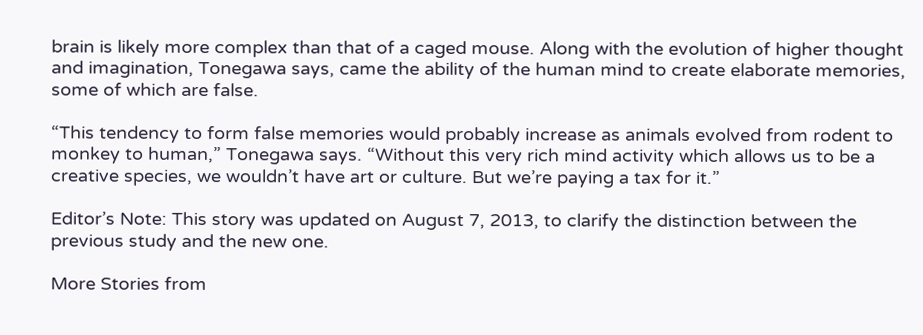brain is likely more complex than that of a caged mouse. Along with the evolution of higher thought and imagination, Tonegawa says, came the ability of the human mind to create elaborate memories, some of which are false.

“This tendency to form false memories would probably increase as animals evolved from rodent to monkey to human,” Tonegawa says. “Without this very rich mind activity which allows us to be a creative species, we wouldn’t have art or culture. But we’re paying a tax for it.”

Editor’s Note: This story was updated on August 7, 2013, to clarify the distinction between the previous study and the new one.

More Stories from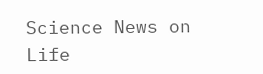Science News on Life